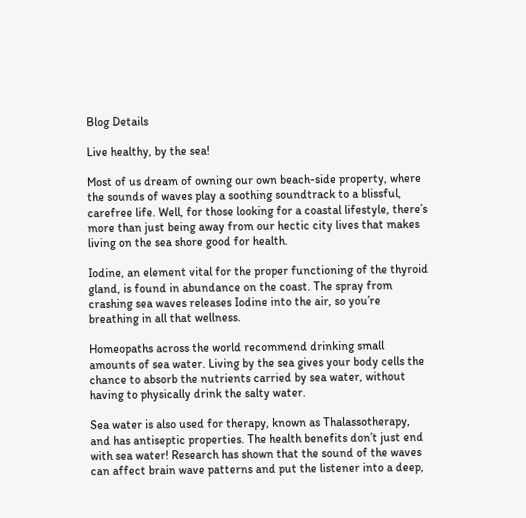Blog Details

Live healthy, by the sea!

Most of us dream of owning our own beach-side property, where the sounds of waves play a soothing soundtrack to a blissful, carefree life. Well, for those looking for a coastal lifestyle, there’s more than just being away from our hectic city lives that makes living on the sea shore good for health.

Iodine, an element vital for the proper functioning of the thyroid gland, is found in abundance on the coast. The spray from crashing sea waves releases Iodine into the air, so you’re breathing in all that wellness.

Homeopaths across the world recommend drinking small amounts of sea water. Living by the sea gives your body cells the chance to absorb the nutrients carried by sea water, without having to physically drink the salty water.

Sea water is also used for therapy, known as Thalassotherapy, and has antiseptic properties. The health benefits don’t just end with sea water! Research has shown that the sound of the waves can affect brain wave patterns and put the listener into a deep,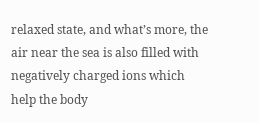relaxed state, and what’s more, the air near the sea is also filled with negatively charged ions which help the body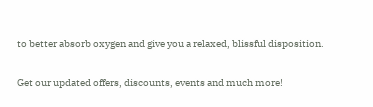to better absorb oxygen and give you a relaxed, blissful disposition.


Get our updated offers, discounts, events and much more!